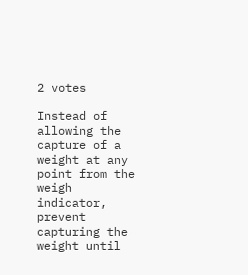2 votes

Instead of allowing the capture of a weight at any point from the weigh indicator, prevent capturing the weight until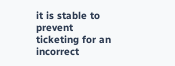it is stable to prevent ticketing for an incorrect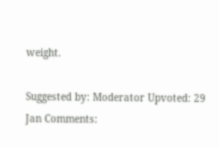weight.

Suggested by: Moderator Upvoted: 29 Jan Comments: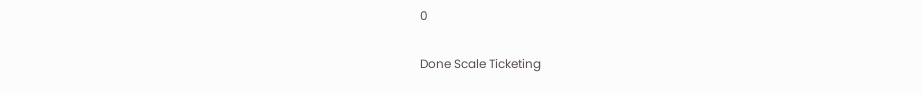0

Done Scale Ticketing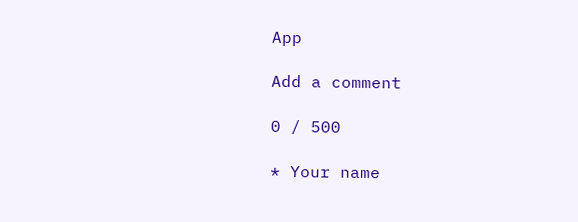App

Add a comment

0 / 500

* Your name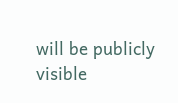will be publicly visible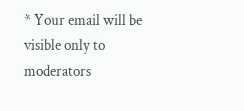* Your email will be visible only to moderators